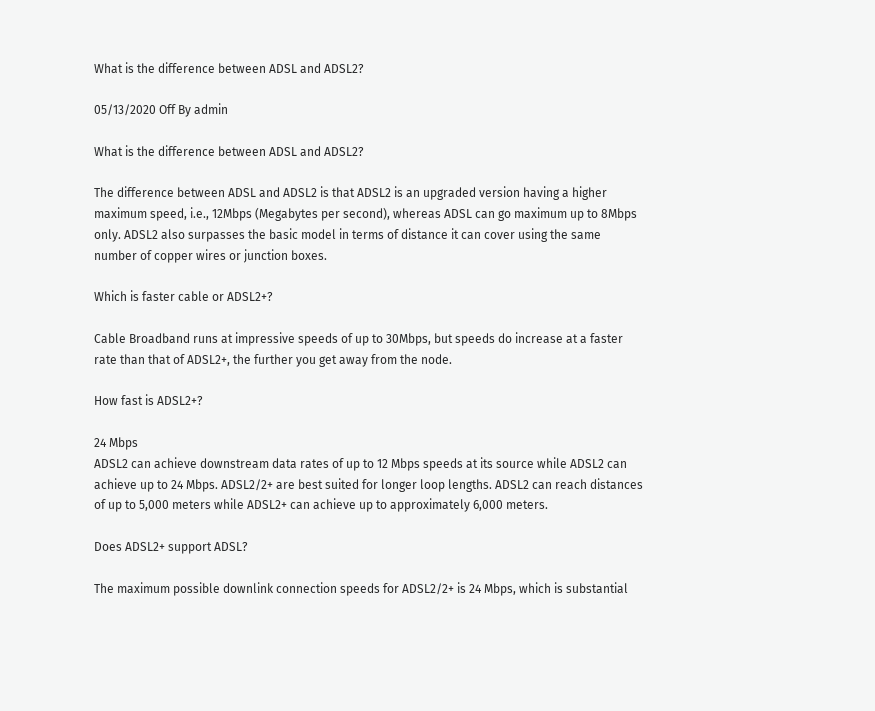What is the difference between ADSL and ADSL2?

05/13/2020 Off By admin

What is the difference between ADSL and ADSL2?

The difference between ADSL and ADSL2 is that ADSL2 is an upgraded version having a higher maximum speed, i.e., 12Mbps (Megabytes per second), whereas ADSL can go maximum up to 8Mbps only. ADSL2 also surpasses the basic model in terms of distance it can cover using the same number of copper wires or junction boxes.

Which is faster cable or ADSL2+?

Cable Broadband runs at impressive speeds of up to 30Mbps, but speeds do increase at a faster rate than that of ADSL2+, the further you get away from the node.

How fast is ADSL2+?

24 Mbps
ADSL2 can achieve downstream data rates of up to 12 Mbps speeds at its source while ADSL2 can achieve up to 24 Mbps. ADSL2/2+ are best suited for longer loop lengths. ADSL2 can reach distances of up to 5,000 meters while ADSL2+ can achieve up to approximately 6,000 meters.

Does ADSL2+ support ADSL?

The maximum possible downlink connection speeds for ADSL2/2+ is 24 Mbps, which is substantial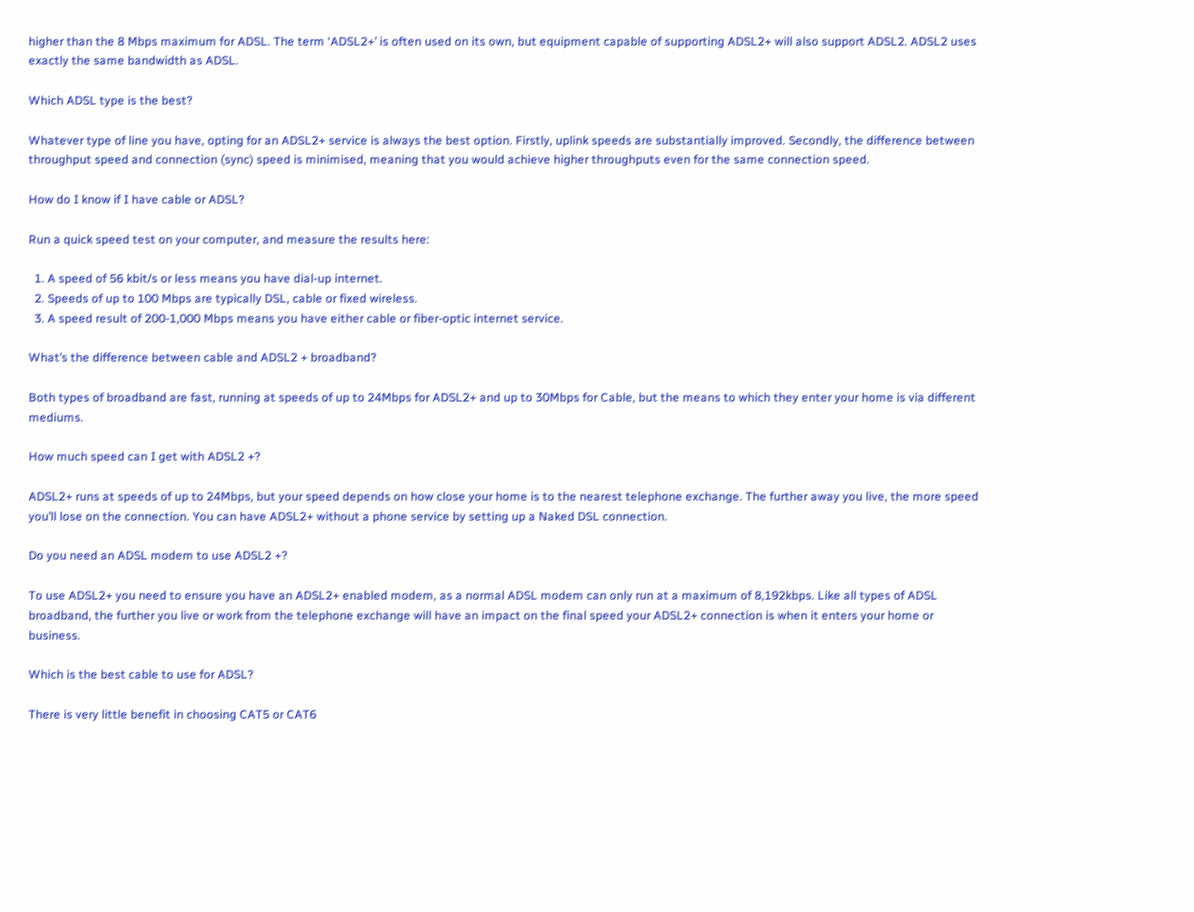higher than the 8 Mbps maximum for ADSL. The term ‘ADSL2+’ is often used on its own, but equipment capable of supporting ADSL2+ will also support ADSL2. ADSL2 uses exactly the same bandwidth as ADSL.

Which ADSL type is the best?

Whatever type of line you have, opting for an ADSL2+ service is always the best option. Firstly, uplink speeds are substantially improved. Secondly, the difference between throughput speed and connection (sync) speed is minimised, meaning that you would achieve higher throughputs even for the same connection speed.

How do I know if I have cable or ADSL?

Run a quick speed test on your computer, and measure the results here:

  1. A speed of 56 kbit/s or less means you have dial-up internet.
  2. Speeds of up to 100 Mbps are typically DSL, cable or fixed wireless.
  3. A speed result of 200-1,000 Mbps means you have either cable or fiber-optic internet service.

What’s the difference between cable and ADSL2 + broadband?

Both types of broadband are fast, running at speeds of up to 24Mbps for ADSL2+ and up to 30Mbps for Cable, but the means to which they enter your home is via different mediums.

How much speed can I get with ADSL2 +?

ADSL2+ runs at speeds of up to 24Mbps, but your speed depends on how close your home is to the nearest telephone exchange. The further away you live, the more speed you’ll lose on the connection. You can have ADSL2+ without a phone service by setting up a Naked DSL connection.

Do you need an ADSL modem to use ADSL2 +?

To use ADSL2+ you need to ensure you have an ADSL2+ enabled modem, as a normal ADSL modem can only run at a maximum of 8,192kbps. Like all types of ADSL broadband, the further you live or work from the telephone exchange will have an impact on the final speed your ADSL2+ connection is when it enters your home or business.

Which is the best cable to use for ADSL?

There is very little benefit in choosing CAT5 or CAT6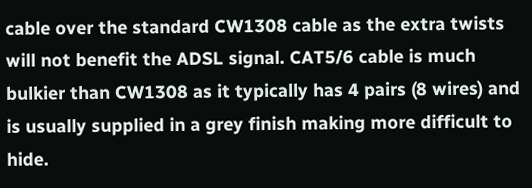cable over the standard CW1308 cable as the extra twists will not benefit the ADSL signal. CAT5/6 cable is much bulkier than CW1308 as it typically has 4 pairs (8 wires) and is usually supplied in a grey finish making more difficult to hide.